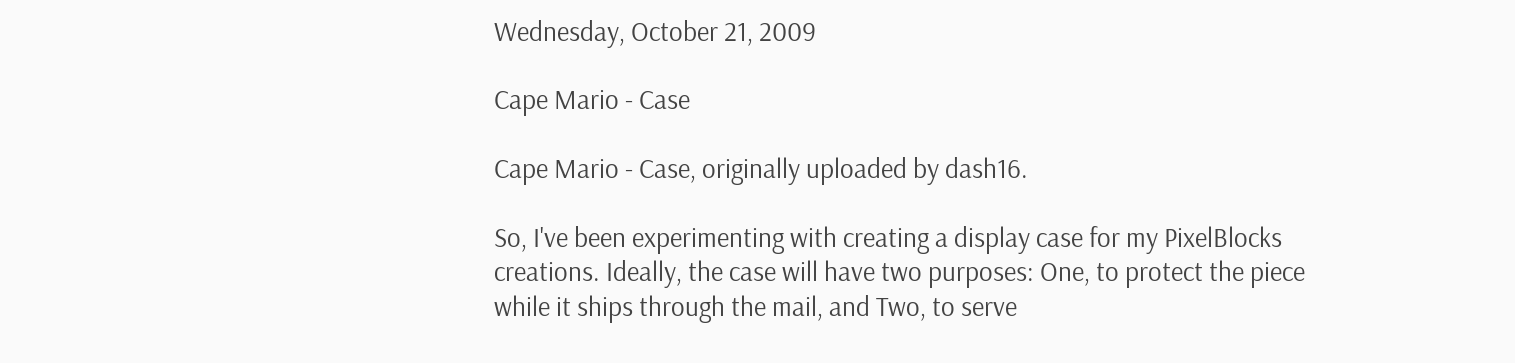Wednesday, October 21, 2009

Cape Mario - Case

Cape Mario - Case, originally uploaded by dash16.

So, I've been experimenting with creating a display case for my PixelBlocks creations. Ideally, the case will have two purposes: One, to protect the piece while it ships through the mail, and Two, to serve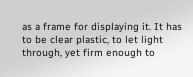as a frame for displaying it. It has to be clear plastic, to let light through, yet firm enough to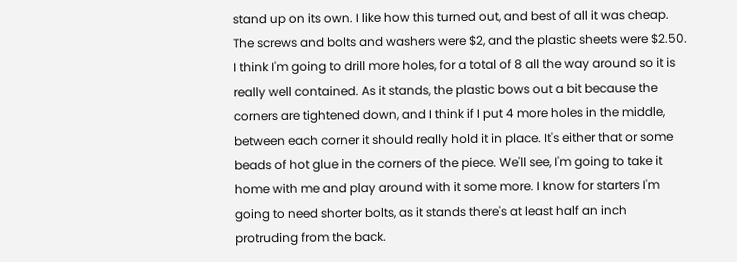stand up on its own. I like how this turned out, and best of all it was cheap. The screws and bolts and washers were $2, and the plastic sheets were $2.50. I think I'm going to drill more holes, for a total of 8 all the way around so it is really well contained. As it stands, the plastic bows out a bit because the corners are tightened down, and I think if I put 4 more holes in the middle, between each corner it should really hold it in place. It's either that or some beads of hot glue in the corners of the piece. We'll see, I'm going to take it home with me and play around with it some more. I know for starters I'm going to need shorter bolts, as it stands there's at least half an inch protruding from the back.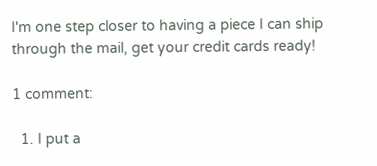I'm one step closer to having a piece I can ship through the mail, get your credit cards ready!

1 comment:

  1. I put a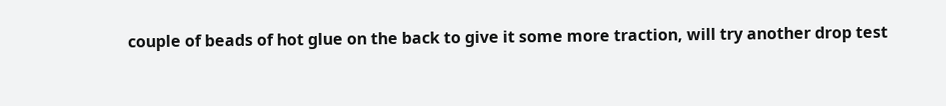couple of beads of hot glue on the back to give it some more traction, will try another drop test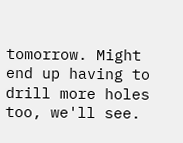tomorrow. Might end up having to drill more holes too, we'll see.